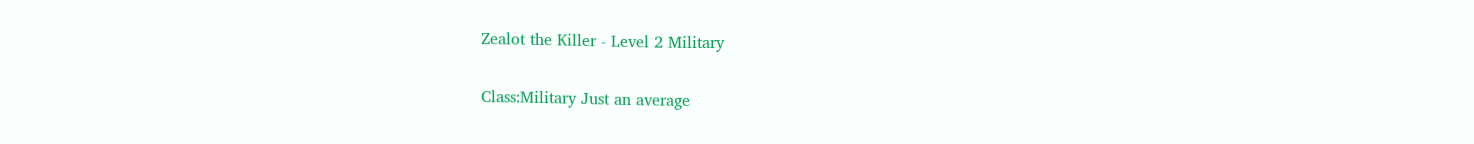Zealot the Killer - Level 2 Military

Class:Military Just an average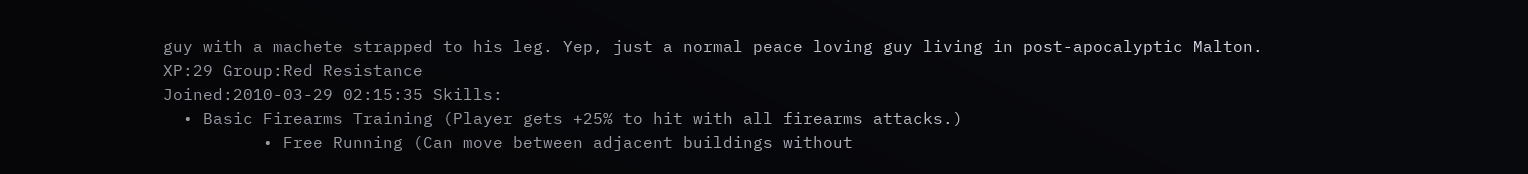guy with a machete strapped to his leg. Yep, just a normal peace loving guy living in post-apocalyptic Malton.
XP:29 Group:Red Resistance
Joined:2010-03-29 02:15:35 Skills:
  • Basic Firearms Training (Player gets +25% to hit with all firearms attacks.)
          • Free Running (Can move between adjacent buildings without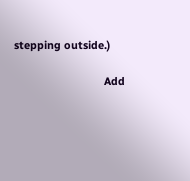stepping outside.)

                              Add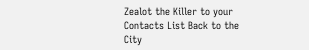Zealot the Killer to your Contacts List Back to the City